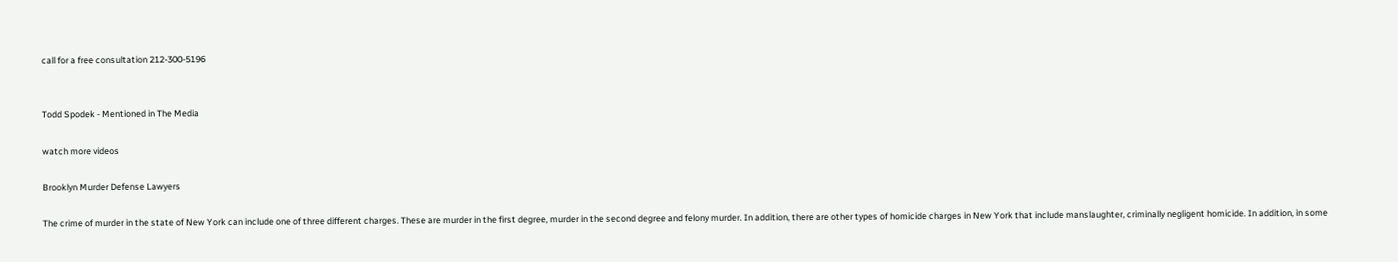call for a free consultation 212-300-5196


Todd Spodek - Mentioned in The Media

watch more videos

Brooklyn Murder Defense Lawyers

The crime of murder in the state of New York can include one of three different charges. These are murder in the first degree, murder in the second degree and felony murder. In addition, there are other types of homicide charges in New York that include manslaughter, criminally negligent homicide. In addition, in some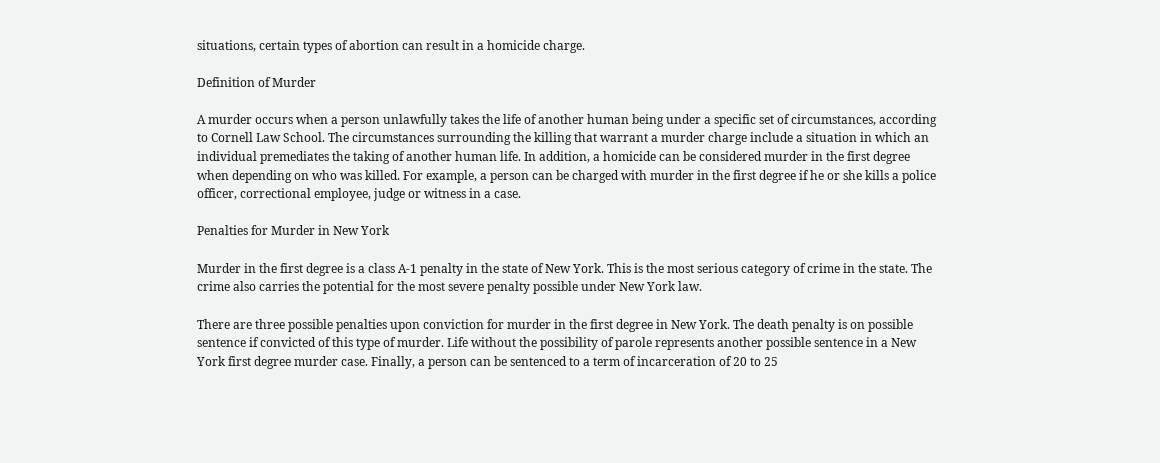situations, certain types of abortion can result in a homicide charge.

Definition of Murder

A murder occurs when a person unlawfully takes the life of another human being under a specific set of circumstances, according to Cornell Law School. The circumstances surrounding the killing that warrant a murder charge include a situation in which an individual premediates the taking of another human life. In addition, a homicide can be considered murder in the first degree when depending on who was killed. For example, a person can be charged with murder in the first degree if he or she kills a police officer, correctional employee, judge or witness in a case.

Penalties for Murder in New York

Murder in the first degree is a class A-1 penalty in the state of New York. This is the most serious category of crime in the state. The crime also carries the potential for the most severe penalty possible under New York law.

There are three possible penalties upon conviction for murder in the first degree in New York. The death penalty is on possible sentence if convicted of this type of murder. Life without the possibility of parole represents another possible sentence in a New York first degree murder case. Finally, a person can be sentenced to a term of incarceration of 20 to 25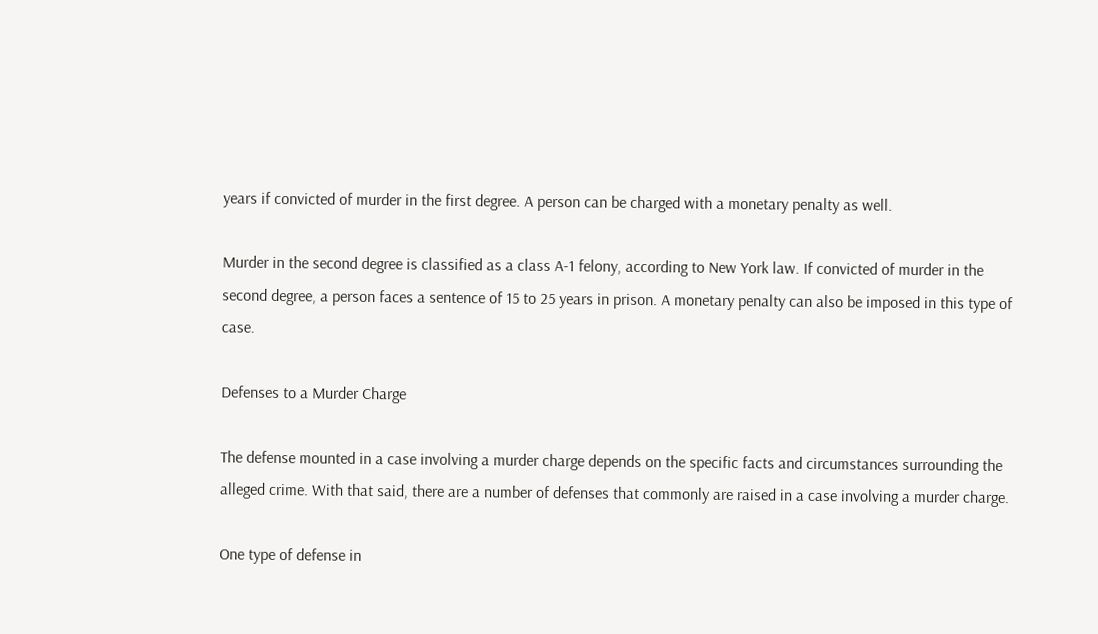years if convicted of murder in the first degree. A person can be charged with a monetary penalty as well.

Murder in the second degree is classified as a class A-1 felony, according to New York law. If convicted of murder in the second degree, a person faces a sentence of 15 to 25 years in prison. A monetary penalty can also be imposed in this type of case.

Defenses to a Murder Charge

The defense mounted in a case involving a murder charge depends on the specific facts and circumstances surrounding the alleged crime. With that said, there are a number of defenses that commonly are raised in a case involving a murder charge.

One type of defense in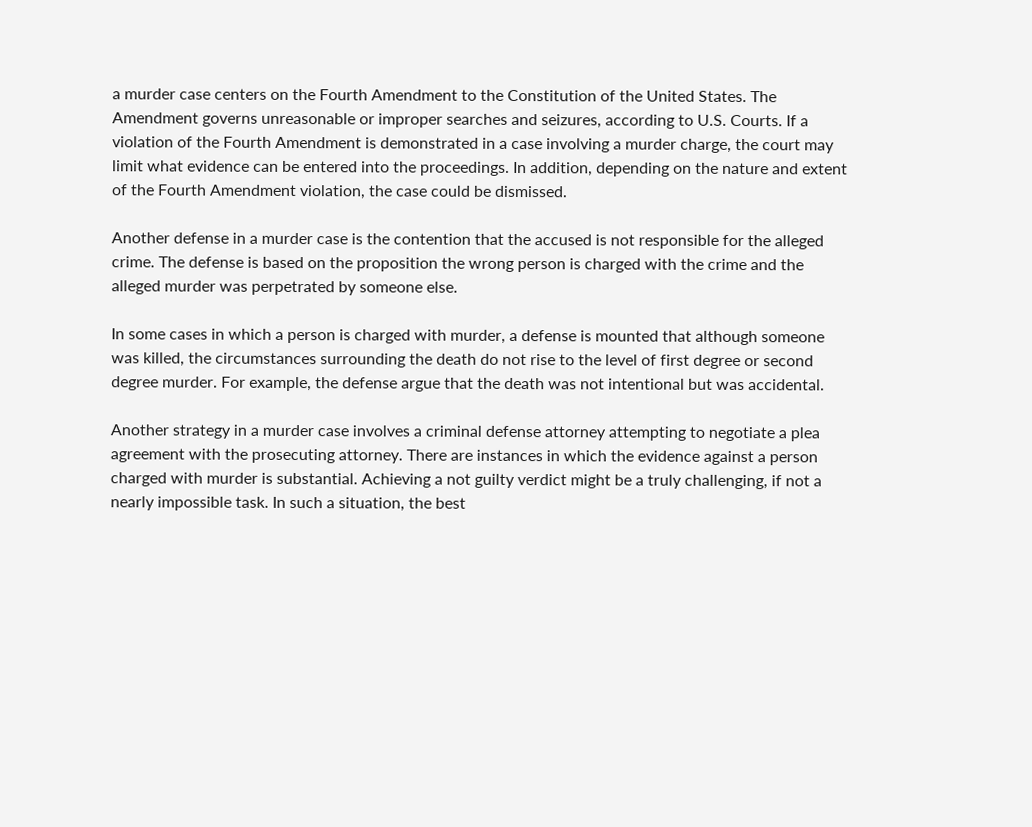a murder case centers on the Fourth Amendment to the Constitution of the United States. The Amendment governs unreasonable or improper searches and seizures, according to U.S. Courts. If a violation of the Fourth Amendment is demonstrated in a case involving a murder charge, the court may limit what evidence can be entered into the proceedings. In addition, depending on the nature and extent of the Fourth Amendment violation, the case could be dismissed.

Another defense in a murder case is the contention that the accused is not responsible for the alleged crime. The defense is based on the proposition the wrong person is charged with the crime and the alleged murder was perpetrated by someone else.

In some cases in which a person is charged with murder, a defense is mounted that although someone was killed, the circumstances surrounding the death do not rise to the level of first degree or second degree murder. For example, the defense argue that the death was not intentional but was accidental.

Another strategy in a murder case involves a criminal defense attorney attempting to negotiate a plea agreement with the prosecuting attorney. There are instances in which the evidence against a person charged with murder is substantial. Achieving a not guilty verdict might be a truly challenging, if not a nearly impossible task. In such a situation, the best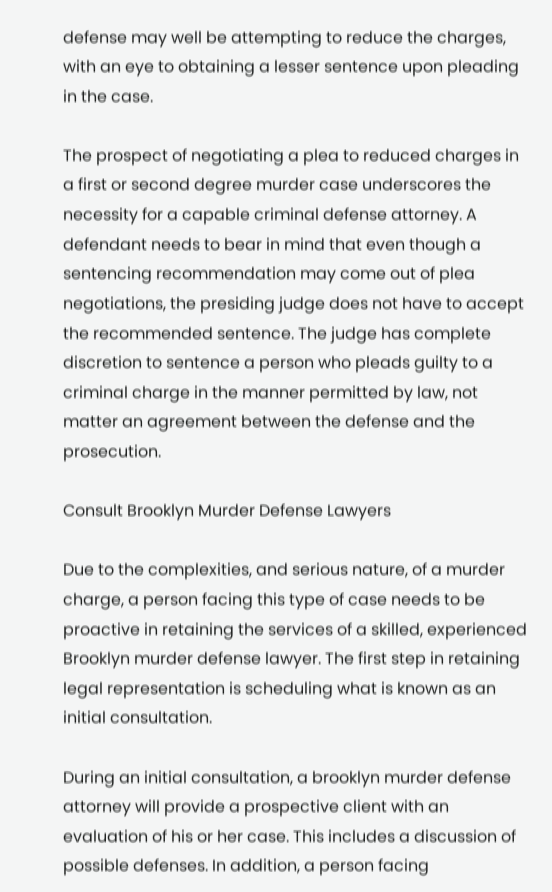defense may well be attempting to reduce the charges, with an eye to obtaining a lesser sentence upon pleading in the case.

The prospect of negotiating a plea to reduced charges in a first or second degree murder case underscores the necessity for a capable criminal defense attorney. A defendant needs to bear in mind that even though a sentencing recommendation may come out of plea negotiations, the presiding judge does not have to accept the recommended sentence. The judge has complete discretion to sentence a person who pleads guilty to a criminal charge in the manner permitted by law, not matter an agreement between the defense and the prosecution.

Consult Brooklyn Murder Defense Lawyers

Due to the complexities, and serious nature, of a murder charge, a person facing this type of case needs to be proactive in retaining the services of a skilled, experienced Brooklyn murder defense lawyer. The first step in retaining legal representation is scheduling what is known as an initial consultation.

During an initial consultation, a brooklyn murder defense attorney will provide a prospective client with an evaluation of his or her case. This includes a discussion of possible defenses. In addition, a person facing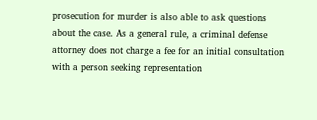prosecution for murder is also able to ask questions about the case. As a general rule, a criminal defense attorney does not charge a fee for an initial consultation with a person seeking representation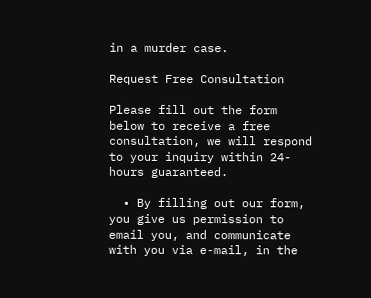in a murder case.

Request Free Consultation

Please fill out the form below to receive a free consultation, we will respond to your inquiry within 24-hours guaranteed.

  • By filling out our form, you give us permission to email you, and communicate with you via e-mail, in the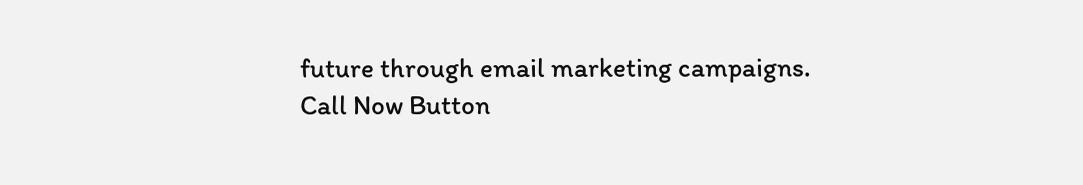future through email marketing campaigns.
Call Now Button